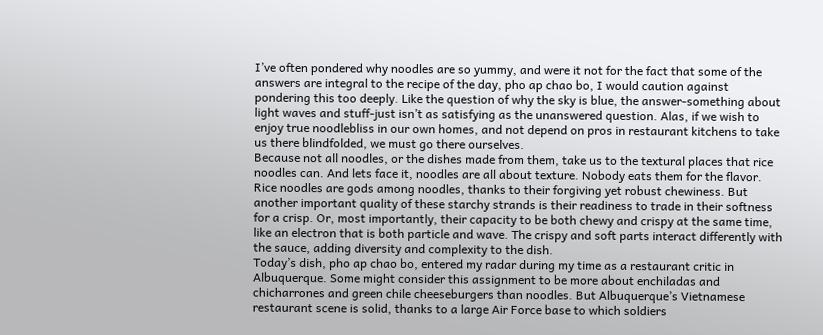I’ve often pondered why noodles are so yummy, and were it not for the fact that some of the answers are integral to the recipe of the day, pho ap chao bo, I would caution against pondering this too deeply. Like the question of why the sky is blue, the answer-something about light waves and stuff-just isn’t as satisfying as the unanswered question. Alas, if we wish to enjoy true noodlebliss in our own homes, and not depend on pros in restaurant kitchens to take us there blindfolded, we must go there ourselves.
Because not all noodles, or the dishes made from them, take us to the textural places that rice noodles can. And lets face it, noodles are all about texture. Nobody eats them for the flavor.
Rice noodles are gods among noodles, thanks to their forgiving yet robust chewiness. But another important quality of these starchy strands is their readiness to trade in their softness for a crisp. Or, most importantly, their capacity to be both chewy and crispy at the same time, like an electron that is both particle and wave. The crispy and soft parts interact differently with the sauce, adding diversity and complexity to the dish.
Today’s dish, pho ap chao bo, entered my radar during my time as a restaurant critic in Albuquerque. Some might consider this assignment to be more about enchiladas and chicharrones and green chile cheeseburgers than noodles. But Albuquerque’s Vietnamese restaurant scene is solid, thanks to a large Air Force base to which soldiers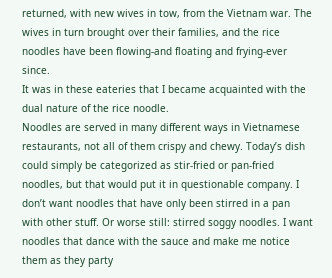returned, with new wives in tow, from the Vietnam war. The wives in turn brought over their families, and the rice noodles have been flowing-and floating and frying-ever since.
It was in these eateries that I became acquainted with the dual nature of the rice noodle.
Noodles are served in many different ways in Vietnamese restaurants, not all of them crispy and chewy. Today’s dish could simply be categorized as stir-fried or pan-fried noodles, but that would put it in questionable company. I don’t want noodles that have only been stirred in a pan with other stuff. Or worse still: stirred soggy noodles. I want noodles that dance with the sauce and make me notice them as they party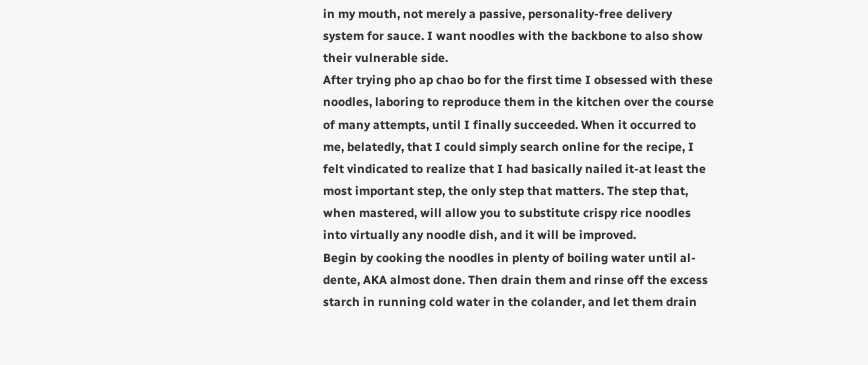in my mouth, not merely a passive, personality-free delivery system for sauce. I want noodles with the backbone to also show their vulnerable side.
After trying pho ap chao bo for the first time I obsessed with these noodles, laboring to reproduce them in the kitchen over the course of many attempts, until I finally succeeded. When it occurred to me, belatedly, that I could simply search online for the recipe, I felt vindicated to realize that I had basically nailed it-at least the most important step, the only step that matters. The step that, when mastered, will allow you to substitute crispy rice noodles into virtually any noodle dish, and it will be improved.
Begin by cooking the noodles in plenty of boiling water until al-dente, AKA almost done. Then drain them and rinse off the excess starch in running cold water in the colander, and let them drain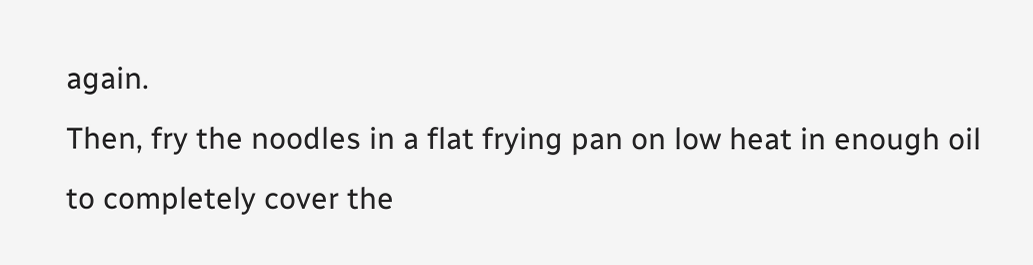again.
Then, fry the noodles in a flat frying pan on low heat in enough oil to completely cover the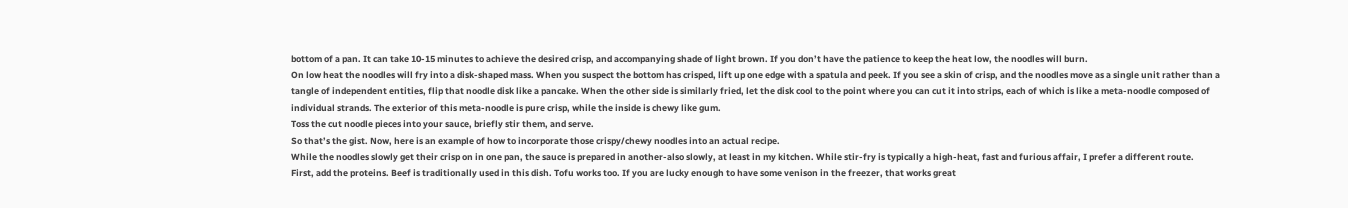bottom of a pan. It can take 10-15 minutes to achieve the desired crisp, and accompanying shade of light brown. If you don’t have the patience to keep the heat low, the noodles will burn.
On low heat the noodles will fry into a disk-shaped mass. When you suspect the bottom has crisped, lift up one edge with a spatula and peek. If you see a skin of crisp, and the noodles move as a single unit rather than a tangle of independent entities, flip that noodle disk like a pancake. When the other side is similarly fried, let the disk cool to the point where you can cut it into strips, each of which is like a meta-noodle composed of individual strands. The exterior of this meta-noodle is pure crisp, while the inside is chewy like gum.
Toss the cut noodle pieces into your sauce, briefly stir them, and serve.
So that’s the gist. Now, here is an example of how to incorporate those crispy/chewy noodles into an actual recipe.
While the noodles slowly get their crisp on in one pan, the sauce is prepared in another-also slowly, at least in my kitchen. While stir-fry is typically a high-heat, fast and furious affair, I prefer a different route.
First, add the proteins. Beef is traditionally used in this dish. Tofu works too. If you are lucky enough to have some venison in the freezer, that works great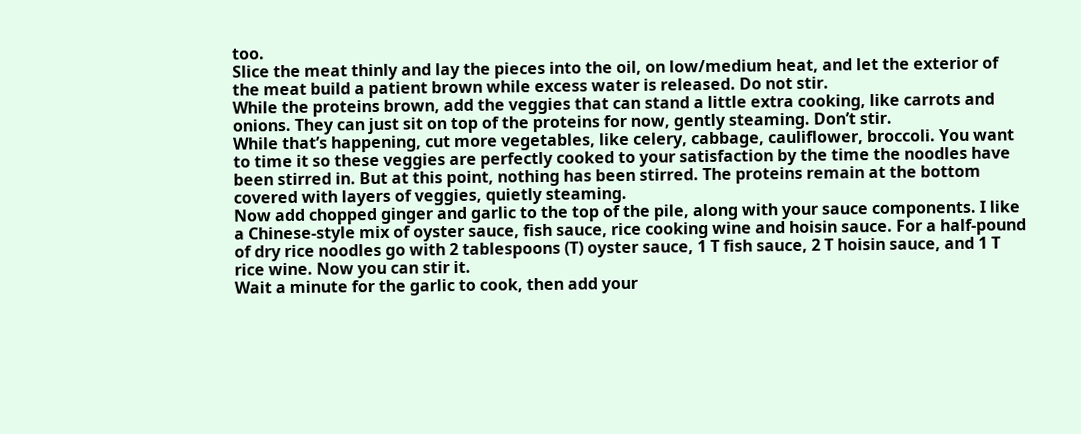too.
Slice the meat thinly and lay the pieces into the oil, on low/medium heat, and let the exterior of the meat build a patient brown while excess water is released. Do not stir.
While the proteins brown, add the veggies that can stand a little extra cooking, like carrots and onions. They can just sit on top of the proteins for now, gently steaming. Don’t stir.
While that’s happening, cut more vegetables, like celery, cabbage, cauliflower, broccoli. You want to time it so these veggies are perfectly cooked to your satisfaction by the time the noodles have been stirred in. But at this point, nothing has been stirred. The proteins remain at the bottom covered with layers of veggies, quietly steaming.
Now add chopped ginger and garlic to the top of the pile, along with your sauce components. I like a Chinese-style mix of oyster sauce, fish sauce, rice cooking wine and hoisin sauce. For a half-pound of dry rice noodles go with 2 tablespoons (T) oyster sauce, 1 T fish sauce, 2 T hoisin sauce, and 1 T rice wine. Now you can stir it.
Wait a minute for the garlic to cook, then add your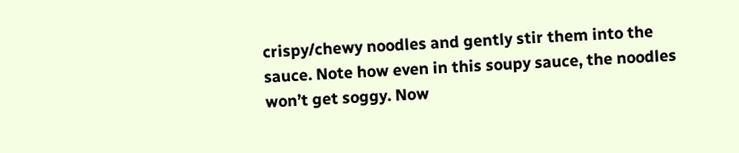crispy/chewy noodles and gently stir them into the sauce. Note how even in this soupy sauce, the noodles won’t get soggy. Now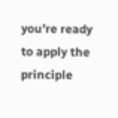you’re ready to apply the principle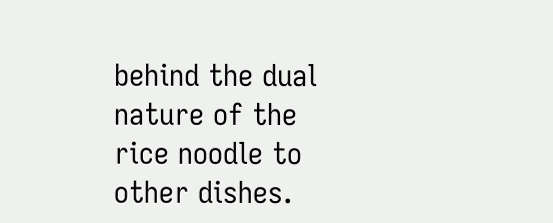behind the dual nature of the rice noodle to other dishes.